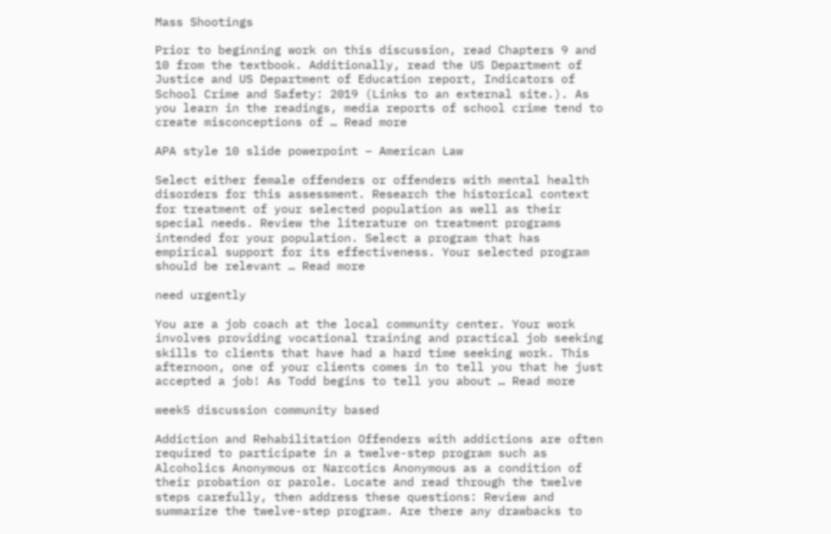Mass Shootings

Prior to beginning work on this discussion, read Chapters 9 and 10 from the textbook. Additionally, read the US Department of Justice and US Department of Education report, Indicators of School Crime and Safety: 2019 (Links to an external site.). As you learn in the readings, media reports of school crime tend to create misconceptions of … Read more

APA style 10 slide powerpoint – American Law

Select either female offenders or offenders with mental health disorders for this assessment. Research the historical context for treatment of your selected population as well as their special needs. Review the literature on treatment programs intended for your population. Select a program that has empirical support for its effectiveness. Your selected program should be relevant … Read more

need urgently

You are a job coach at the local community center. Your work involves providing vocational training and practical job seeking skills to clients that have had a hard time seeking work. This afternoon, one of your clients comes in to tell you that he just accepted a job! As Todd begins to tell you about … Read more

week5 discussion community based

Addiction and Rehabilitation Offenders with addictions are often required to participate in a twelve-step program such as Alcoholics Anonymous or Narcotics Anonymous as a condition of their probation or parole. Locate and read through the twelve steps carefully, then address these questions: Review and summarize the twelve-step program. Are there any drawbacks to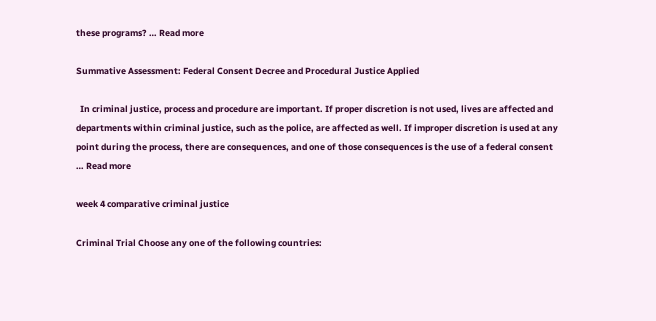these programs? … Read more

Summative Assessment: Federal Consent Decree and Procedural Justice Applied

  In criminal justice, process and procedure are important. If proper discretion is not used, lives are affected and departments within criminal justice, such as the police, are affected as well. If improper discretion is used at any point during the process, there are consequences, and one of those consequences is the use of a federal consent … Read more

week 4 comparative criminal justice

Criminal Trial Choose any one of the following countries: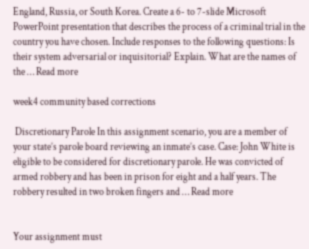England, Russia, or South Korea. Create a 6- to 7-slide Microsoft PowerPoint presentation that describes the process of a criminal trial in the country you have chosen. Include responses to the following questions: Is their system adversarial or inquisitorial? Explain. What are the names of the … Read more

week4 community based corrections

 Discretionary Parole In this assignment scenario, you are a member of your state’s parole board reviewing an inmate’s case. Case: John White is eligible to be considered for discretionary parole. He was convicted of armed robbery and has been in prison for eight and a half years. The robbery resulted in two broken fingers and … Read more


Your assignment must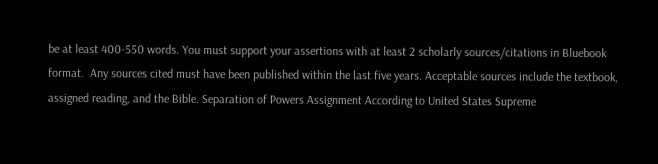be at least 400-550 words. You must support your assertions with at least 2 scholarly sources/citations in Bluebook format.  Any sources cited must have been published within the last five years. Acceptable sources include the textbook, assigned reading, and the Bible. Separation of Powers Assignment According to United States Supreme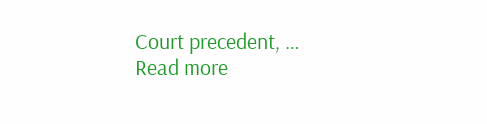Court precedent, … Read more